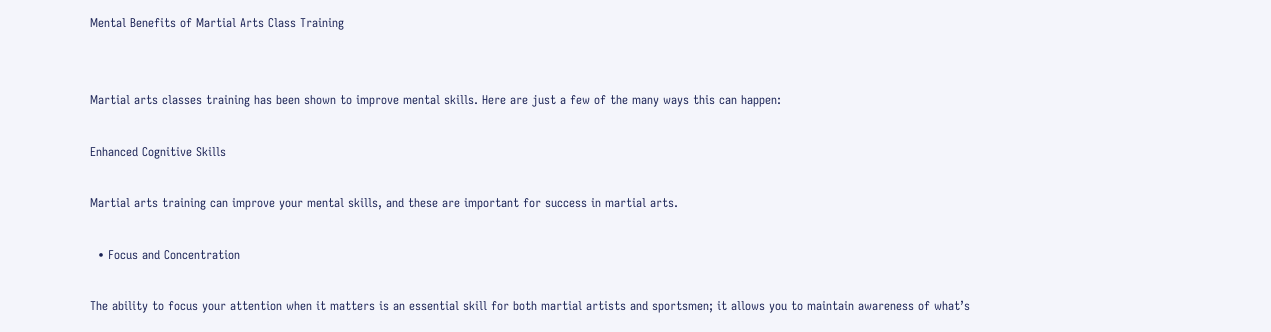Mental Benefits of Martial Arts Class Training


Martial arts classes training has been shown to improve mental skills. Here are just a few of the many ways this can happen:

Enhanced Cognitive Skills

Martial arts training can improve your mental skills, and these are important for success in martial arts.

  • Focus and Concentration

The ability to focus your attention when it matters is an essential skill for both martial artists and sportsmen; it allows you to maintain awareness of what’s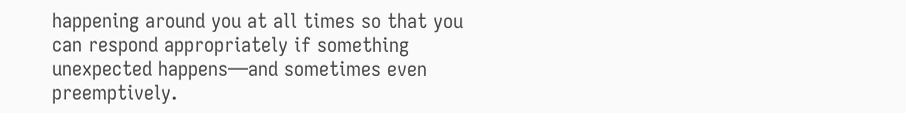happening around you at all times so that you can respond appropriately if something unexpected happens—and sometimes even preemptively.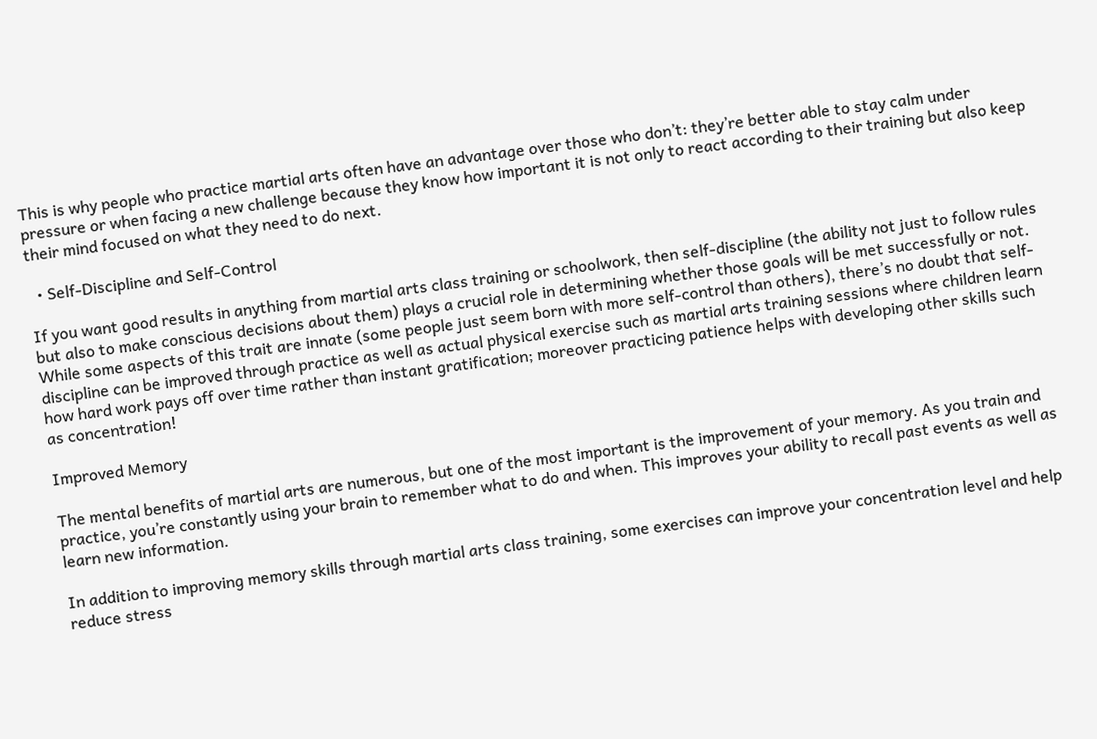This is why people who practice martial arts often have an advantage over those who don’t: they’re better able to stay calm under pressure or when facing a new challenge because they know how important it is not only to react according to their training but also keep their mind focused on what they need to do next.

  • Self-Discipline and Self-Control

If you want good results in anything from martial arts class training or schoolwork, then self-discipline (the ability not just to follow rules but also to make conscious decisions about them) plays a crucial role in determining whether those goals will be met successfully or not. While some aspects of this trait are innate (some people just seem born with more self-control than others), there’s no doubt that self-discipline can be improved through practice as well as actual physical exercise such as martial arts training sessions where children learn how hard work pays off over time rather than instant gratification; moreover practicing patience helps with developing other skills such as concentration!

Improved Memory

The mental benefits of martial arts are numerous, but one of the most important is the improvement of your memory. As you train and practice, you’re constantly using your brain to remember what to do and when. This improves your ability to recall past events as well as learn new information.

In addition to improving memory skills through martial arts class training, some exercises can improve your concentration level and help reduce stress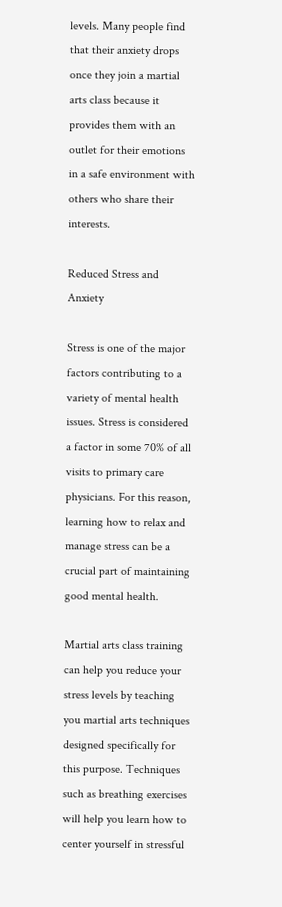levels. Many people find that their anxiety drops once they join a martial arts class because it provides them with an outlet for their emotions in a safe environment with others who share their interests.

Reduced Stress and Anxiety

Stress is one of the major factors contributing to a variety of mental health issues. Stress is considered a factor in some 70% of all visits to primary care physicians. For this reason, learning how to relax and manage stress can be a crucial part of maintaining good mental health.

Martial arts class training can help you reduce your stress levels by teaching you martial arts techniques designed specifically for this purpose. Techniques such as breathing exercises will help you learn how to center yourself in stressful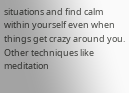situations and find calm within yourself even when things get crazy around you. Other techniques like meditation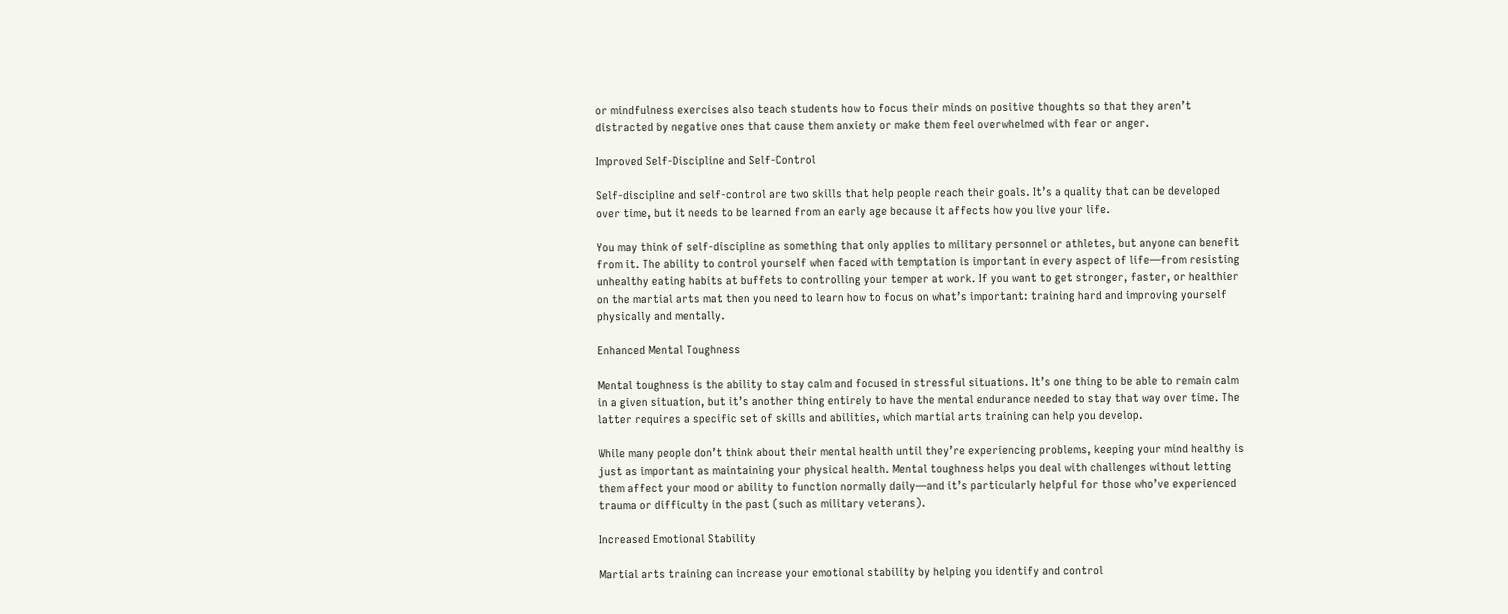or mindfulness exercises also teach students how to focus their minds on positive thoughts so that they aren’t distracted by negative ones that cause them anxiety or make them feel overwhelmed with fear or anger.

Improved Self-Discipline and Self-Control

Self-discipline and self-control are two skills that help people reach their goals. It’s a quality that can be developed over time, but it needs to be learned from an early age because it affects how you live your life.

You may think of self-discipline as something that only applies to military personnel or athletes, but anyone can benefit from it. The ability to control yourself when faced with temptation is important in every aspect of life—from resisting unhealthy eating habits at buffets to controlling your temper at work. If you want to get stronger, faster, or healthier on the martial arts mat then you need to learn how to focus on what’s important: training hard and improving yourself physically and mentally.

Enhanced Mental Toughness

Mental toughness is the ability to stay calm and focused in stressful situations. It’s one thing to be able to remain calm in a given situation, but it’s another thing entirely to have the mental endurance needed to stay that way over time. The latter requires a specific set of skills and abilities, which martial arts training can help you develop.

While many people don’t think about their mental health until they’re experiencing problems, keeping your mind healthy is just as important as maintaining your physical health. Mental toughness helps you deal with challenges without letting them affect your mood or ability to function normally daily—and it’s particularly helpful for those who’ve experienced trauma or difficulty in the past (such as military veterans).

Increased Emotional Stability

Martial arts training can increase your emotional stability by helping you identify and control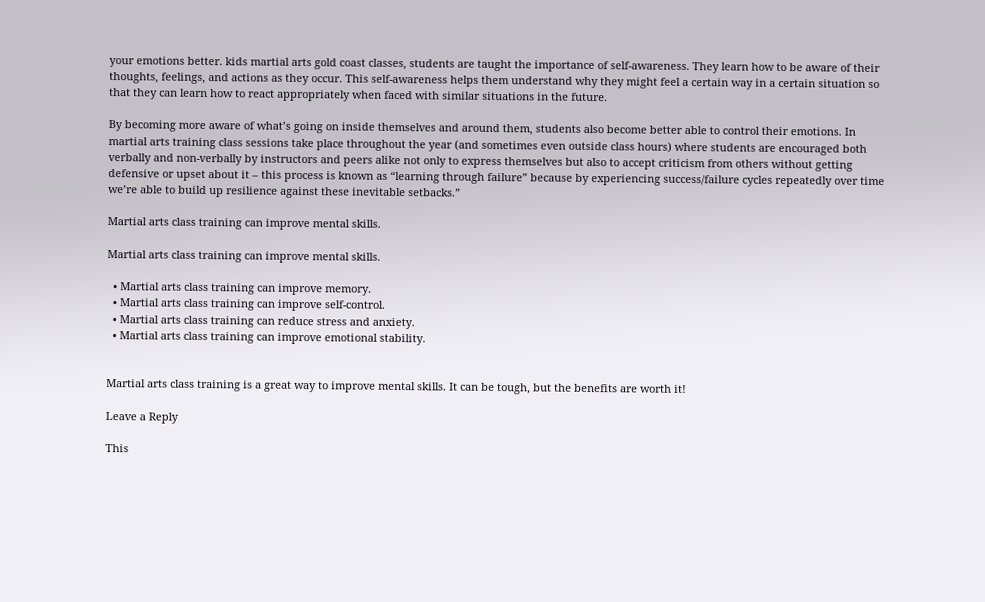your emotions better. kids martial arts gold coast classes, students are taught the importance of self-awareness. They learn how to be aware of their thoughts, feelings, and actions as they occur. This self-awareness helps them understand why they might feel a certain way in a certain situation so that they can learn how to react appropriately when faced with similar situations in the future.

By becoming more aware of what’s going on inside themselves and around them, students also become better able to control their emotions. In martial arts training class sessions take place throughout the year (and sometimes even outside class hours) where students are encouraged both verbally and non-verbally by instructors and peers alike not only to express themselves but also to accept criticism from others without getting defensive or upset about it – this process is known as “learning through failure” because by experiencing success/failure cycles repeatedly over time we’re able to build up resilience against these inevitable setbacks.”

Martial arts class training can improve mental skills.

Martial arts class training can improve mental skills.

  • Martial arts class training can improve memory.
  • Martial arts class training can improve self-control.
  • Martial arts class training can reduce stress and anxiety.
  • Martial arts class training can improve emotional stability.


Martial arts class training is a great way to improve mental skills. It can be tough, but the benefits are worth it!

Leave a Reply

This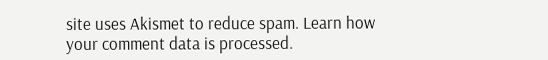site uses Akismet to reduce spam. Learn how your comment data is processed.